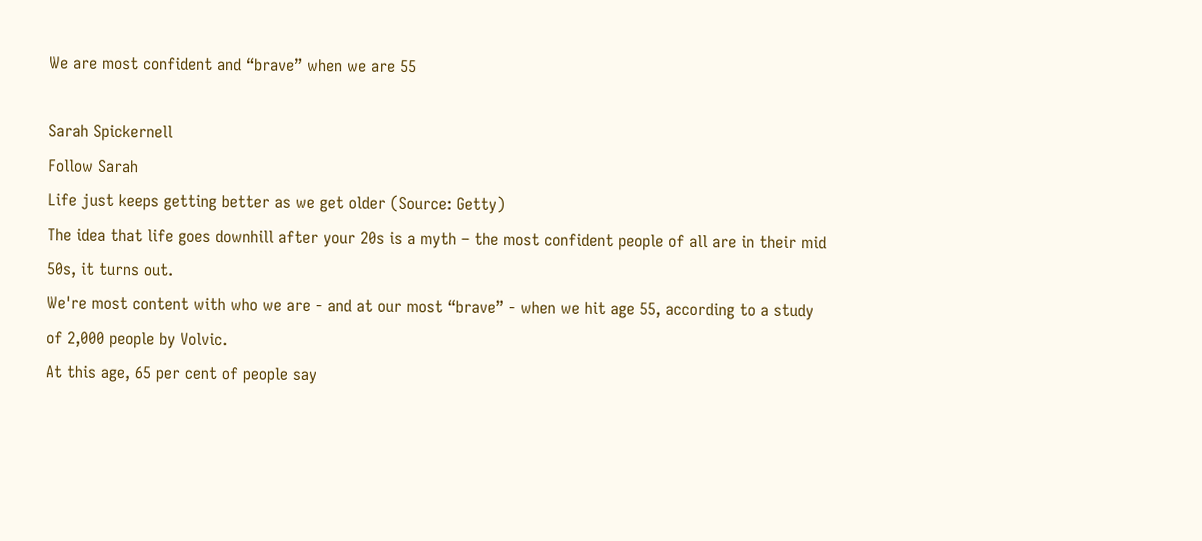We are most confident and “brave” when we are 55

Sarah Spickernell
Follow Sarah
Life just keeps getting better as we get older (Source: Getty)
The idea that life goes downhill after your 20s is a myth – the most confident people of all are in their mid 50s, it turns out.
We're most content with who we are - and at our most “brave” - when we hit age 55, according to a study of 2,000 people by Volvic.
At this age, 65 per cent of people say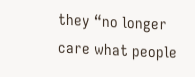they “no longer care what people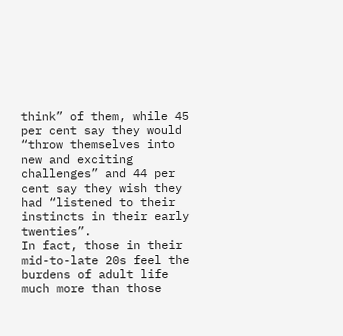think” of them, while 45 per cent say they would “throw themselves into new and exciting challenges” and 44 per cent say they wish they had “listened to their instincts in their early twenties”.
In fact, those in their mid-to-late 20s feel the burdens of adult life much more than those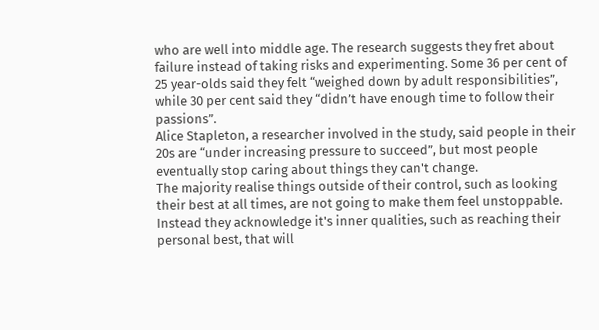who are well into middle age. The research suggests they fret about failure instead of taking risks and experimenting. Some 36 per cent of 25 year-olds said they felt “weighed down by adult responsibilities”, while 30 per cent said they “didn’t have enough time to follow their passions”.
Alice Stapleton, a researcher involved in the study, said people in their 20s are “under increasing pressure to succeed”, but most people eventually stop caring about things they can't change.
The majority realise things outside of their control, such as looking their best at all times, are not going to make them feel unstoppable. Instead they acknowledge it's inner qualities, such as reaching their personal best, that will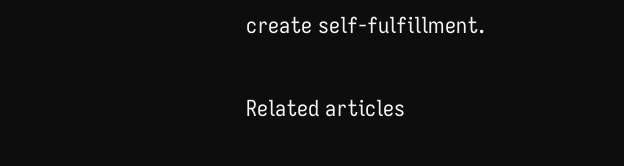create self-fulfillment.

Related articles